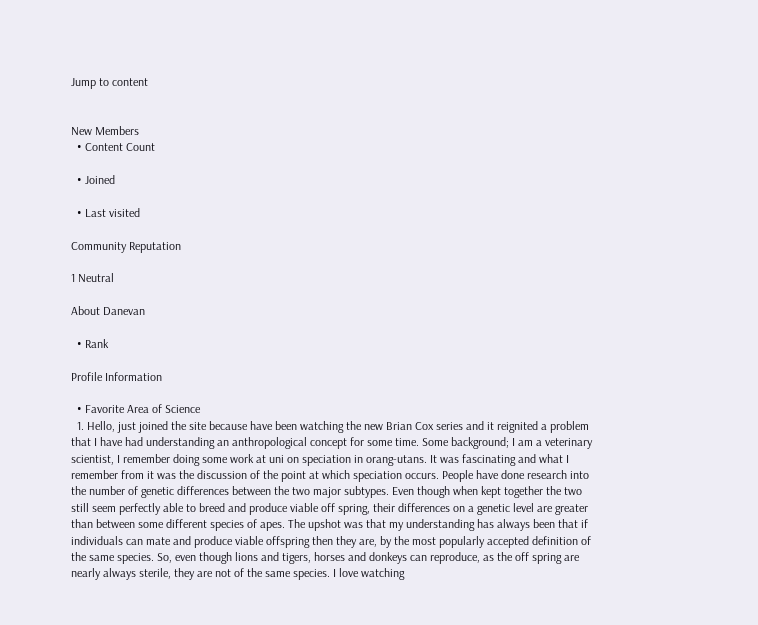Jump to content


New Members
  • Content Count

  • Joined

  • Last visited

Community Reputation

1 Neutral

About Danevan

  • Rank

Profile Information

  • Favorite Area of Science
  1. Hello, just joined the site because have been watching the new Brian Cox series and it reignited a problem that I have had understanding an anthropological concept for some time. Some background; I am a veterinary scientist, I remember doing some work at uni on speciation in orang-utans. It was fascinating and what I remember from it was the discussion of the point at which speciation occurs. People have done research into the number of genetic differences between the two major subtypes. Even though when kept together the two still seem perfectly able to breed and produce viable off spring, their differences on a genetic level are greater than between some different species of apes. The upshot was that my understanding has always been that if individuals can mate and produce viable offspring then they are, by the most popularly accepted definition of the same species. So, even though lions and tigers, horses and donkeys can reproduce, as the off spring are nearly always sterile, they are not of the same species. I love watching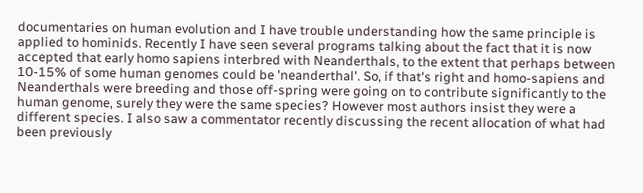documentaries on human evolution and I have trouble understanding how the same principle is applied to hominids. Recently I have seen several programs talking about the fact that it is now accepted that early homo sapiens interbred with Neanderthals, to the extent that perhaps between 10-15% of some human genomes could be 'neanderthal'. So, if that's right and homo-sapiens and Neanderthals were breeding and those off-spring were going on to contribute significantly to the human genome, surely they were the same species? However most authors insist they were a different species. I also saw a commentator recently discussing the recent allocation of what had been previously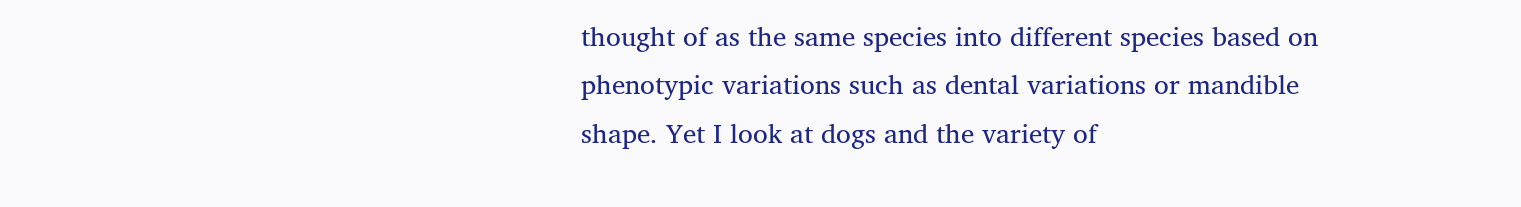thought of as the same species into different species based on phenotypic variations such as dental variations or mandible shape. Yet I look at dogs and the variety of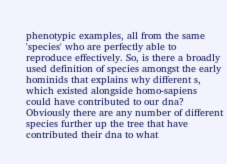phenotypic examples, all from the same 'species' who are perfectly able to reproduce effectively. So, is there a broadly used definition of species amongst the early hominids that explains why different s, which existed alongside homo-sapiens could have contributed to our dna? Obviously there are any number of different species further up the tree that have contributed their dna to what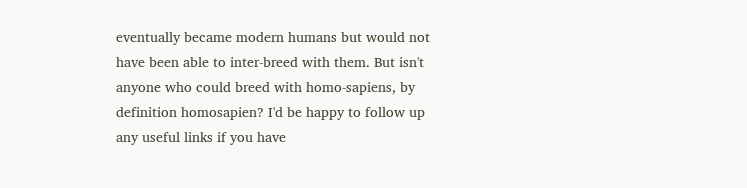eventually became modern humans but would not have been able to inter-breed with them. But isn't anyone who could breed with homo-sapiens, by definition homosapien? I'd be happy to follow up any useful links if you have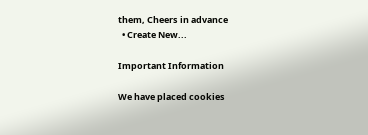them, Cheers in advance
  • Create New...

Important Information

We have placed cookies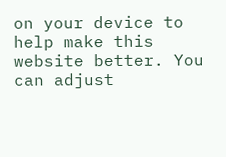on your device to help make this website better. You can adjust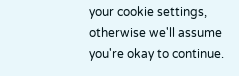your cookie settings, otherwise we'll assume you're okay to continue.